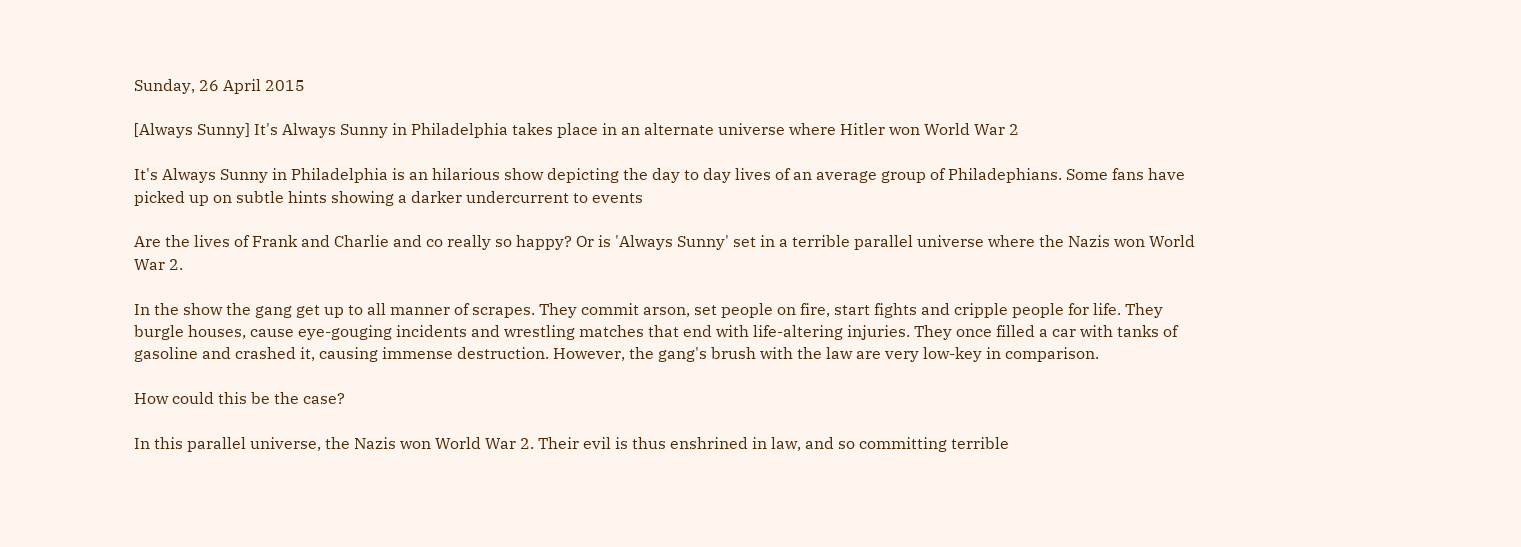Sunday, 26 April 2015

[Always Sunny] It's Always Sunny in Philadelphia takes place in an alternate universe where Hitler won World War 2

It's Always Sunny in Philadelphia is an hilarious show depicting the day to day lives of an average group of Philadephians. Some fans have picked up on subtle hints showing a darker undercurrent to events

Are the lives of Frank and Charlie and co really so happy? Or is 'Always Sunny' set in a terrible parallel universe where the Nazis won World War 2.

In the show the gang get up to all manner of scrapes. They commit arson, set people on fire, start fights and cripple people for life. They burgle houses, cause eye-gouging incidents and wrestling matches that end with life-altering injuries. They once filled a car with tanks of gasoline and crashed it, causing immense destruction. However, the gang's brush with the law are very low-key in comparison.

How could this be the case?

In this parallel universe, the Nazis won World War 2. Their evil is thus enshrined in law, and so committing terrible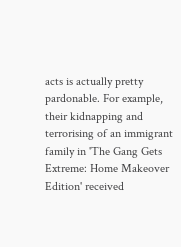acts is actually pretty pardonable. For example, their kidnapping and terrorising of an immigrant family in 'The Gang Gets Extreme: Home Makeover Edition' received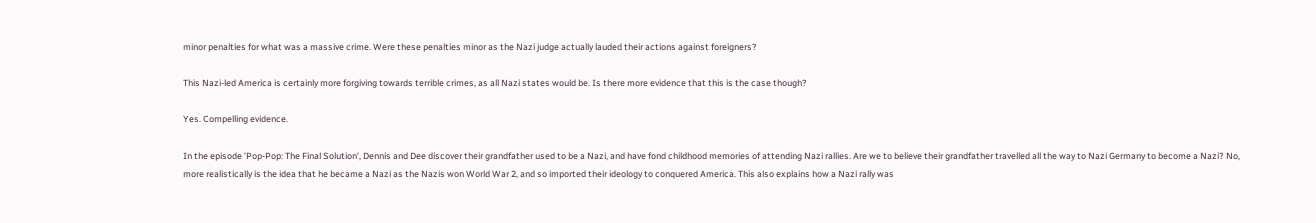minor penalties for what was a massive crime. Were these penalties minor as the Nazi judge actually lauded their actions against foreigners?

This Nazi-led America is certainly more forgiving towards terrible crimes, as all Nazi states would be. Is there more evidence that this is the case though?

Yes. Compelling evidence.

In the episode 'Pop-Pop: The Final Solution', Dennis and Dee discover their grandfather used to be a Nazi, and have fond childhood memories of attending Nazi rallies. Are we to believe their grandfather travelled all the way to Nazi Germany to become a Nazi? No, more realistically is the idea that he became a Nazi as the Nazis won World War 2, and so imported their ideology to conquered America. This also explains how a Nazi rally was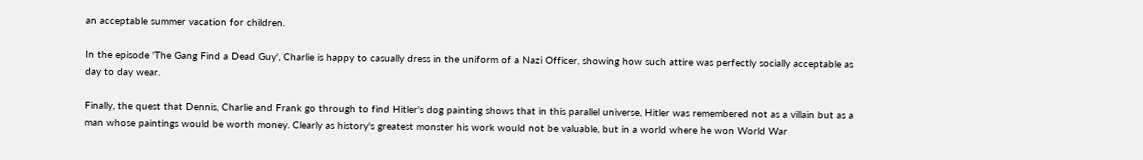an acceptable summer vacation for children.

In the episode 'The Gang Find a Dead Guy', Charlie is happy to casually dress in the uniform of a Nazi Officer, showing how such attire was perfectly socially acceptable as day to day wear.

Finally, the quest that Dennis, Charlie and Frank go through to find Hitler's dog painting shows that in this parallel universe, Hitler was remembered not as a villain but as a man whose paintings would be worth money. Clearly as history's greatest monster his work would not be valuable, but in a world where he won World War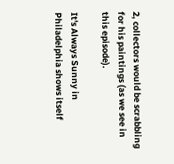2, collectors would be scrabbling for his paintings (as we see in this episode).

It's Always Sunny in Philadelphia shows itself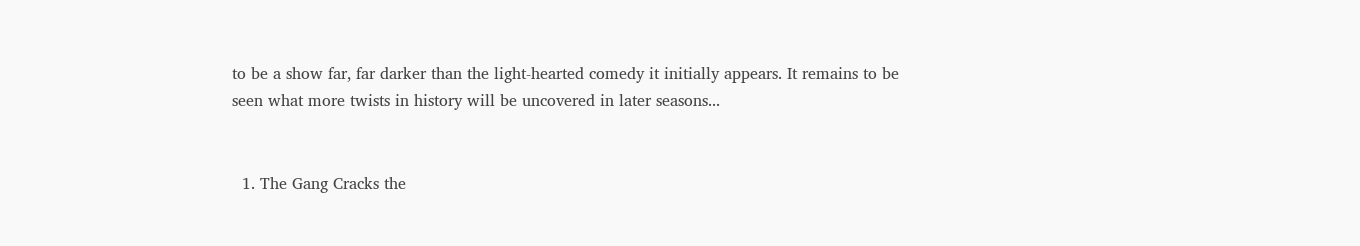to be a show far, far darker than the light-hearted comedy it initially appears. It remains to be seen what more twists in history will be uncovered in later seasons...


  1. The Gang Cracks the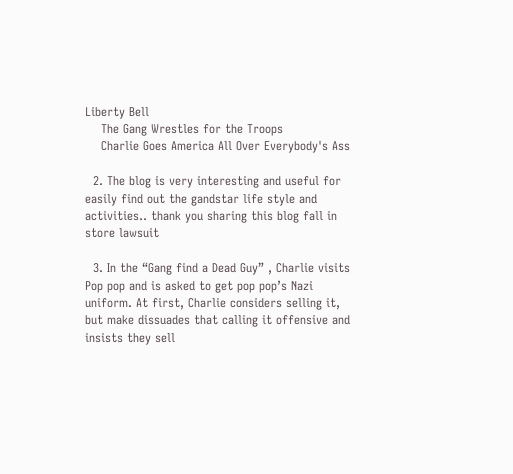Liberty Bell
    The Gang Wrestles for the Troops
    Charlie Goes America All Over Everybody's Ass

  2. The blog is very interesting and useful for easily find out the gandstar life style and activities.. thank you sharing this blog fall in store lawsuit

  3. In the “Gang find a Dead Guy” , Charlie visits Pop pop and is asked to get pop pop’s Nazi uniform. At first, Charlie considers selling it, but make dissuades that calling it offensive and insists they sell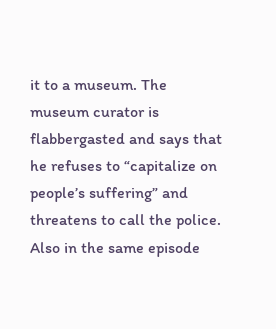it to a museum. The museum curator is flabbergasted and says that he refuses to “capitalize on people’s suffering” and threatens to call the police. Also in the same episode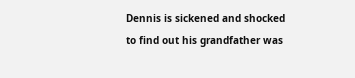Dennis is sickened and shocked to find out his grandfather was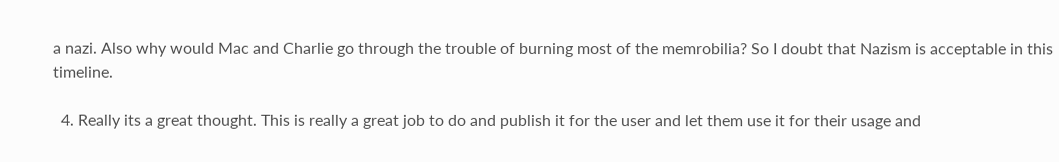a nazi. Also why would Mac and Charlie go through the trouble of burning most of the memrobilia? So I doubt that Nazism is acceptable in this timeline.

  4. Really its a great thought. This is really a great job to do and publish it for the user and let them use it for their usage and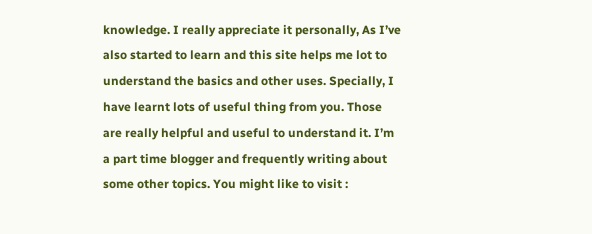knowledge. I really appreciate it personally, As I’ve also started to learn and this site helps me lot to understand the basics and other uses. Specially, I have learnt lots of useful thing from you. Those are really helpful and useful to understand it. I’m a part time blogger and frequently writing about some other topics. You might like to visit :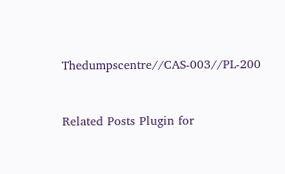Thedumpscentre//CAS-003//PL-200


Related Posts Plugin for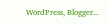WordPress, Blogger...